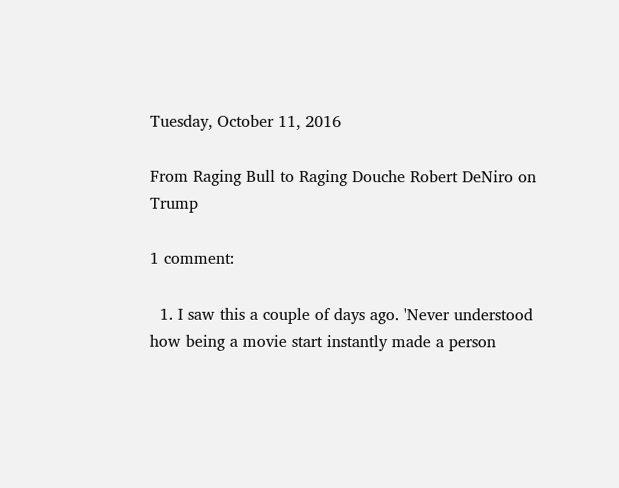Tuesday, October 11, 2016

From Raging Bull to Raging Douche Robert DeNiro on Trump

1 comment:

  1. I saw this a couple of days ago. 'Never understood how being a movie start instantly made a person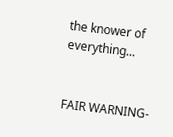the knower of everything...


FAIR WARNING-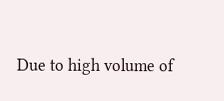Due to high volume of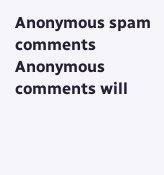Anonymous spam comments Anonymous comments will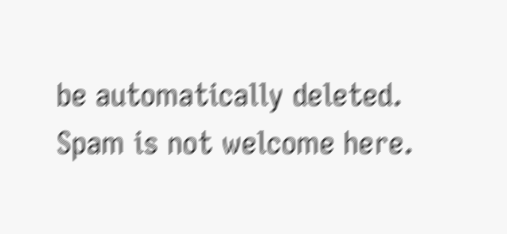be automatically deleted. Spam is not welcome here.